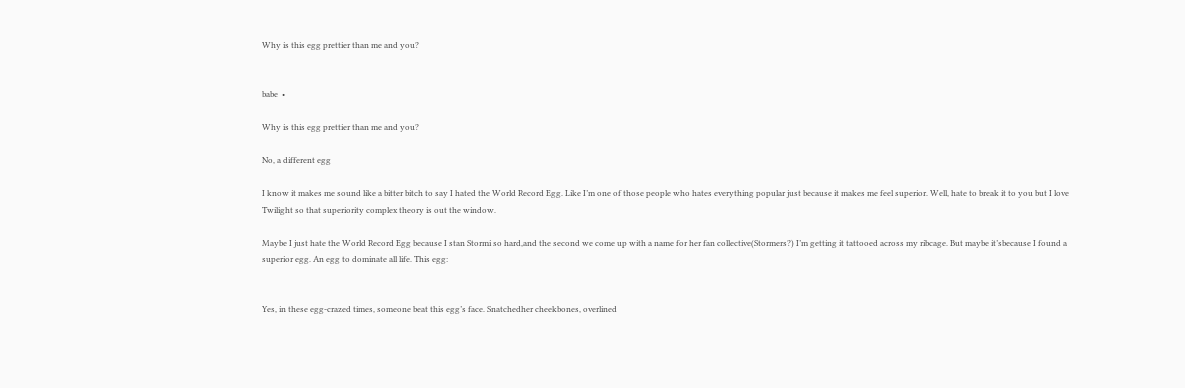Why is this egg prettier than me and you?


babe  •

Why is this egg prettier than me and you?

No, a different egg

I know it makes me sound like a bitter bitch to say I hated the World Record Egg. Like I’m one of those people who hates everything popular just because it makes me feel superior. Well, hate to break it to you but I love Twilight so that superiority complex theory is out the window.

Maybe I just hate the World Record Egg because I stan Stormi so hard,and the second we come up with a name for her fan collective(Stormers?) I’m getting it tattooed across my ribcage. But maybe it’sbecause I found a superior egg. An egg to dominate all life. This egg:


Yes, in these egg-crazed times, someone beat this egg’s face. Snatchedher cheekbones, overlined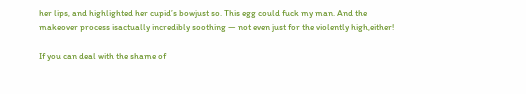her lips, and highlighted her cupid’s bowjust so. This egg could fuck my man. And the makeover process isactually incredibly soothing — not even just for the violently high,either!

If you can deal with the shame of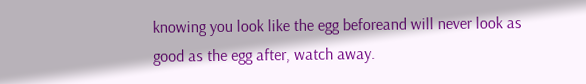knowing you look like the egg beforeand will never look as good as the egg after, watch away.